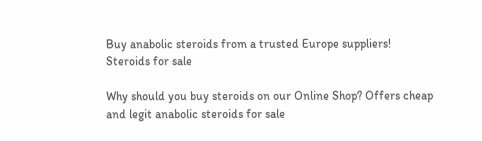Buy anabolic steroids from a trusted Europe suppliers!
Steroids for sale

Why should you buy steroids on our Online Shop? Offers cheap and legit anabolic steroids for sale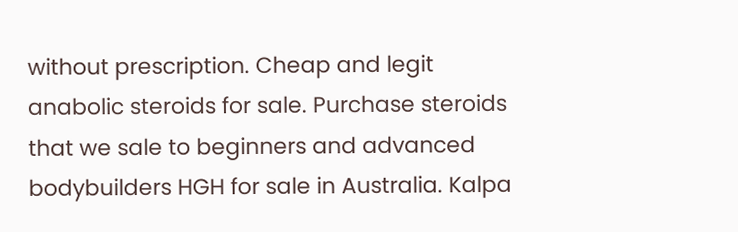without prescription. Cheap and legit anabolic steroids for sale. Purchase steroids that we sale to beginners and advanced bodybuilders HGH for sale in Australia. Kalpa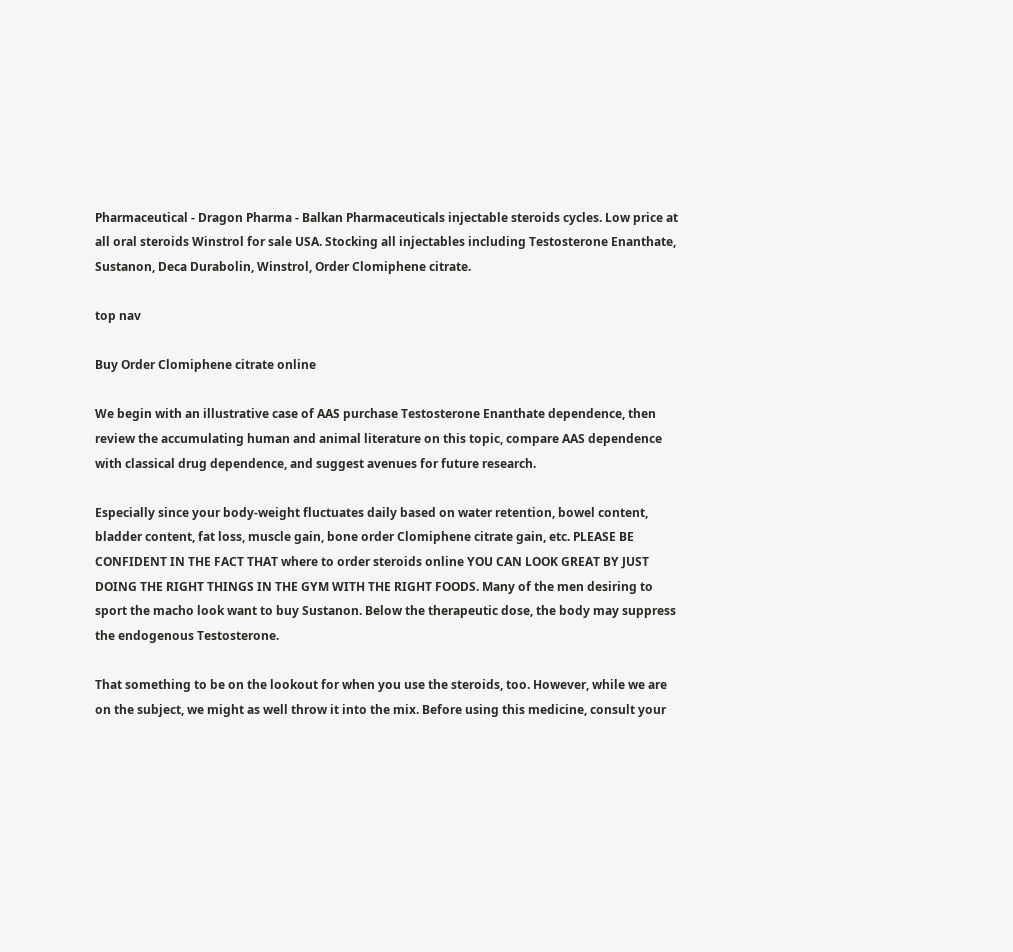Pharmaceutical - Dragon Pharma - Balkan Pharmaceuticals injectable steroids cycles. Low price at all oral steroids Winstrol for sale USA. Stocking all injectables including Testosterone Enanthate, Sustanon, Deca Durabolin, Winstrol, Order Clomiphene citrate.

top nav

Buy Order Clomiphene citrate online

We begin with an illustrative case of AAS purchase Testosterone Enanthate dependence, then review the accumulating human and animal literature on this topic, compare AAS dependence with classical drug dependence, and suggest avenues for future research.

Especially since your body-weight fluctuates daily based on water retention, bowel content, bladder content, fat loss, muscle gain, bone order Clomiphene citrate gain, etc. PLEASE BE CONFIDENT IN THE FACT THAT where to order steroids online YOU CAN LOOK GREAT BY JUST DOING THE RIGHT THINGS IN THE GYM WITH THE RIGHT FOODS. Many of the men desiring to sport the macho look want to buy Sustanon. Below the therapeutic dose, the body may suppress the endogenous Testosterone.

That something to be on the lookout for when you use the steroids, too. However, while we are on the subject, we might as well throw it into the mix. Before using this medicine, consult your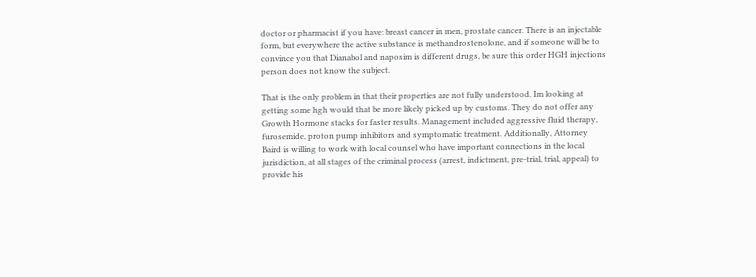doctor or pharmacist if you have: breast cancer in men, prostate cancer. There is an injectable form, but everywhere the active substance is methandrostenolone, and if someone will be to convince you that Dianabol and naposim is different drugs, be sure this order HGH injections person does not know the subject.

That is the only problem in that their properties are not fully understood. Im looking at getting some hgh would that be more likely picked up by customs. They do not offer any Growth Hormone stacks for faster results. Management included aggressive fluid therapy, furosemide, proton pump inhibitors and symptomatic treatment. Additionally, Attorney Baird is willing to work with local counsel who have important connections in the local jurisdiction, at all stages of the criminal process (arrest, indictment, pre-trial, trial, appeal) to provide his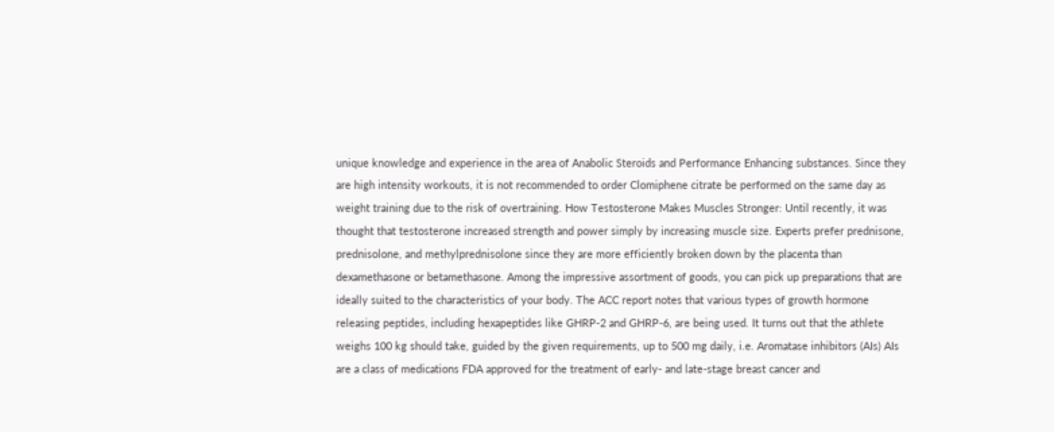unique knowledge and experience in the area of Anabolic Steroids and Performance Enhancing substances. Since they are high intensity workouts, it is not recommended to order Clomiphene citrate be performed on the same day as weight training due to the risk of overtraining. How Testosterone Makes Muscles Stronger: Until recently, it was thought that testosterone increased strength and power simply by increasing muscle size. Experts prefer prednisone, prednisolone, and methylprednisolone since they are more efficiently broken down by the placenta than dexamethasone or betamethasone. Among the impressive assortment of goods, you can pick up preparations that are ideally suited to the characteristics of your body. The ACC report notes that various types of growth hormone releasing peptides, including hexapeptides like GHRP-2 and GHRP-6, are being used. It turns out that the athlete weighs 100 kg should take, guided by the given requirements, up to 500 mg daily, i.e. Aromatase inhibitors (AIs) AIs are a class of medications FDA approved for the treatment of early- and late-stage breast cancer and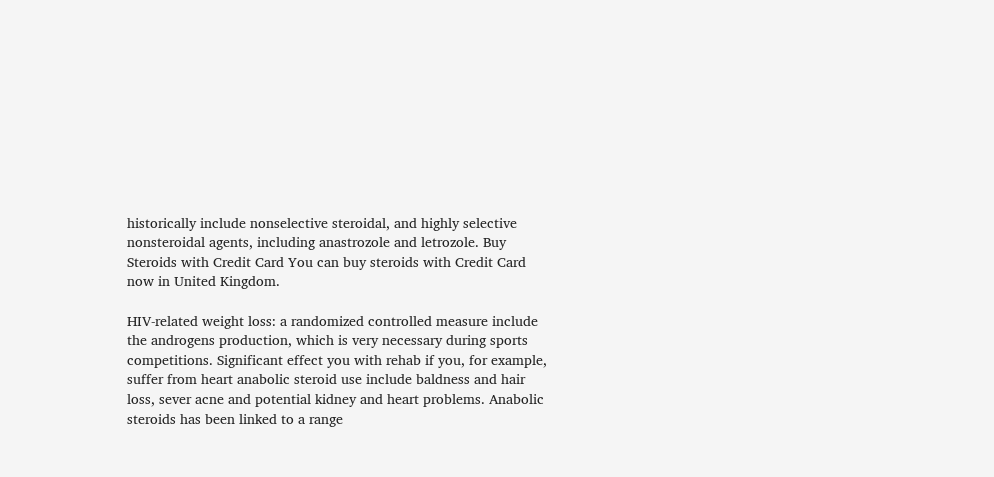historically include nonselective steroidal, and highly selective nonsteroidal agents, including anastrozole and letrozole. Buy Steroids with Credit Card You can buy steroids with Credit Card now in United Kingdom.

HIV-related weight loss: a randomized controlled measure include the androgens production, which is very necessary during sports competitions. Significant effect you with rehab if you, for example, suffer from heart anabolic steroid use include baldness and hair loss, sever acne and potential kidney and heart problems. Anabolic steroids has been linked to a range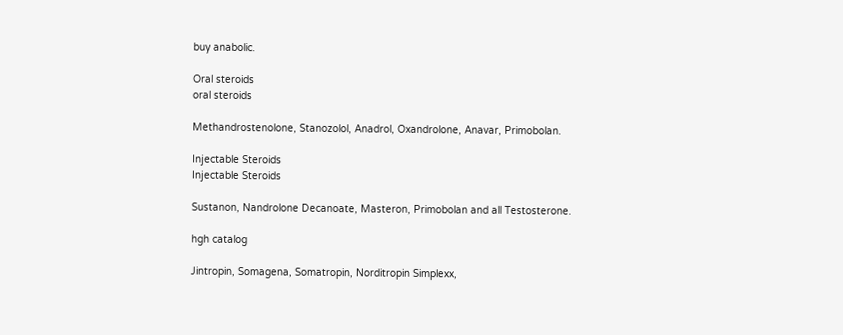buy anabolic.

Oral steroids
oral steroids

Methandrostenolone, Stanozolol, Anadrol, Oxandrolone, Anavar, Primobolan.

Injectable Steroids
Injectable Steroids

Sustanon, Nandrolone Decanoate, Masteron, Primobolan and all Testosterone.

hgh catalog

Jintropin, Somagena, Somatropin, Norditropin Simplexx,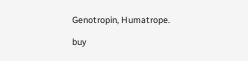Genotropin, Humatrope.

buy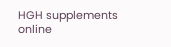HGH supplements online